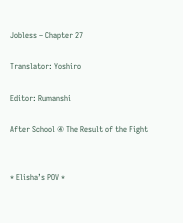Jobless – Chapter 27

Translator: Yoshiro

Editor: Rumanshi

After School ④ The Result of the Fight


* Elisha’s POV *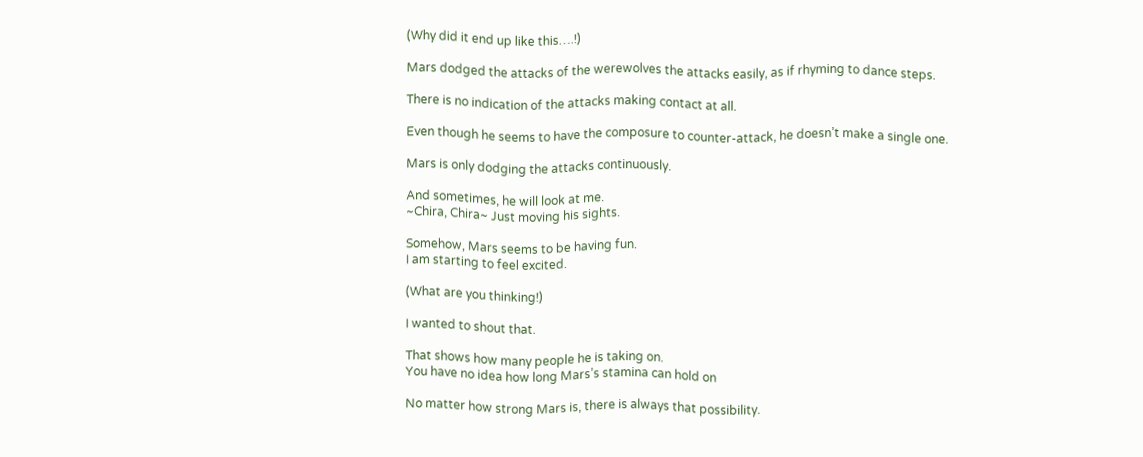(Why did it end up like this….!)

Mars dodged the attacks of the werewolves the attacks easily, as if rhyming to dance steps.

There is no indication of the attacks making contact at all.

Even though he seems to have the composure to counter-attack, he doesn’t make a single one.

Mars is only dodging the attacks continuously.

And sometimes, he will look at me.
~Chira, Chira~ Just moving his sights.

Somehow, Mars seems to be having fun.
I am starting to feel excited.

(What are you thinking!)

I wanted to shout that.

That shows how many people he is taking on.
You have no idea how long Mars’s stamina can hold on

No matter how strong Mars is, there is always that possibility.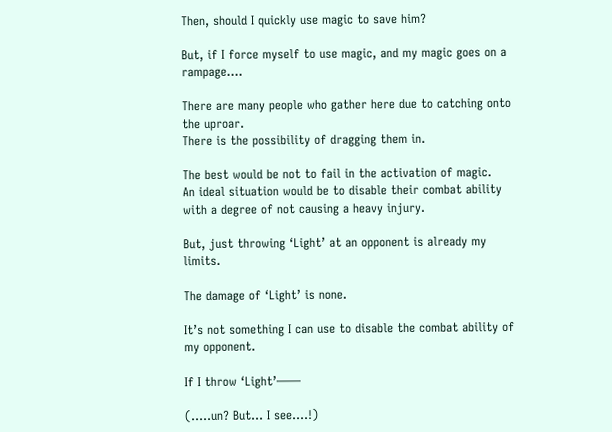Then, should I quickly use magic to save him?

But, if I force myself to use magic, and my magic goes on a rampage….

There are many people who gather here due to catching onto the uproar.
There is the possibility of dragging them in.

The best would be not to fail in the activation of magic.
An ideal situation would be to disable their combat ability with a degree of not causing a heavy injury.

But, just throwing ‘Light’ at an opponent is already my limits.

The damage of ‘Light’ is none.

It’s not something I can use to disable the combat ability of my opponent.

If I throw ‘Light’――

(…..un? But… I see….!)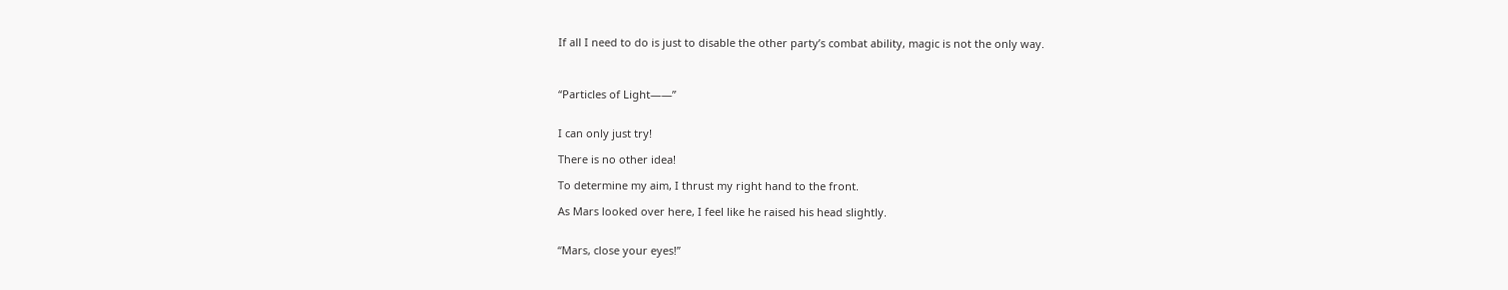If all I need to do is just to disable the other party’s combat ability, magic is not the only way.



“Particles of Light――”


I can only just try!

There is no other idea!

To determine my aim, I thrust my right hand to the front.

As Mars looked over here, I feel like he raised his head slightly.


“Mars, close your eyes!”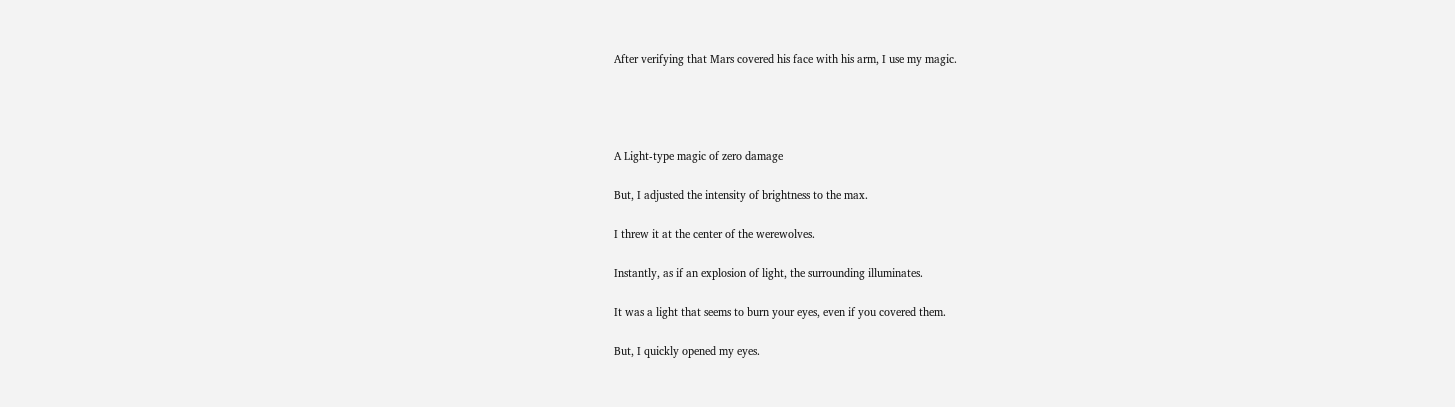After verifying that Mars covered his face with his arm, I use my magic.




A Light-type magic of zero damage

But, I adjusted the intensity of brightness to the max.

I threw it at the center of the werewolves.

Instantly, as if an explosion of light, the surrounding illuminates.

It was a light that seems to burn your eyes, even if you covered them.

But, I quickly opened my eyes.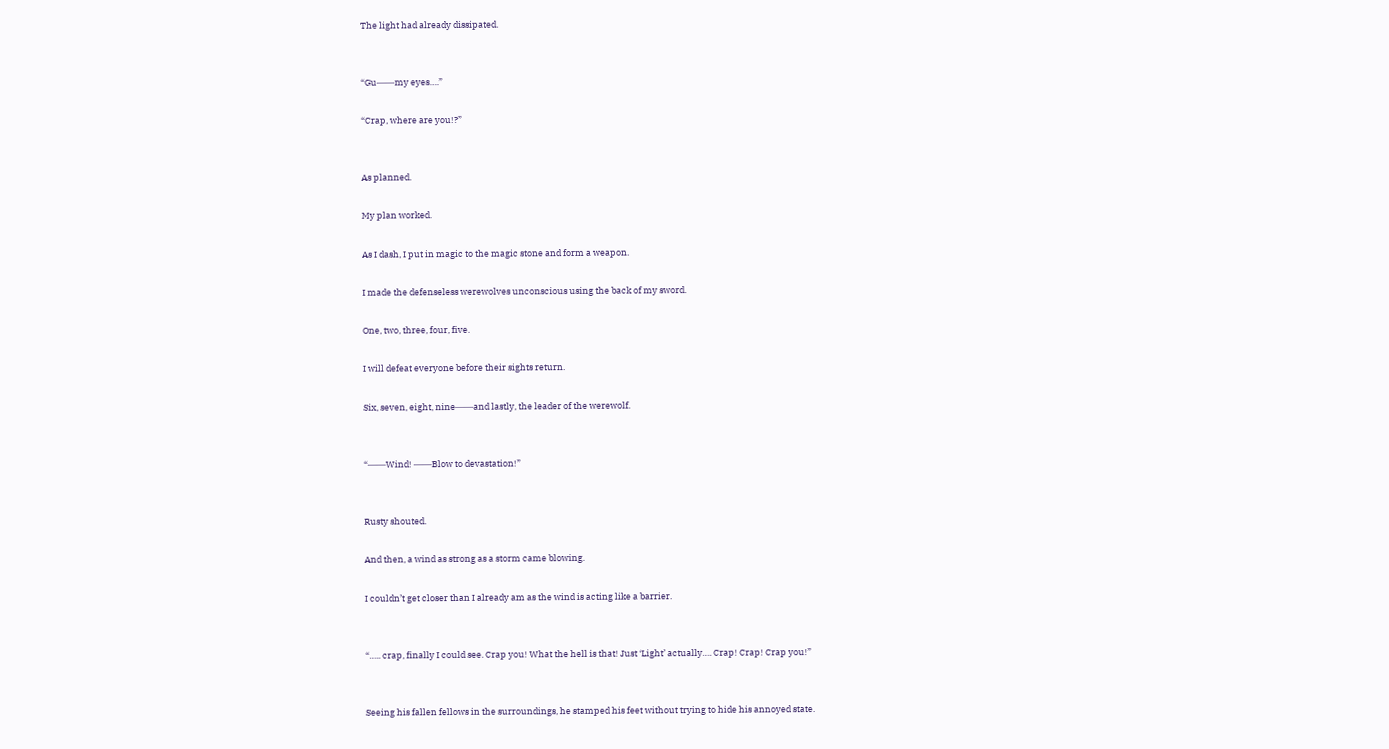The light had already dissipated.


“Gu――my eyes….”

“Crap, where are you!?”


As planned.

My plan worked.

As I dash, I put in magic to the magic stone and form a weapon.

I made the defenseless werewolves unconscious using the back of my sword.

One, two, three, four, five.

I will defeat everyone before their sights return.

Six, seven, eight, nine――and lastly, the leader of the werewolf.


“――Wind! ――Blow to devastation!”


Rusty shouted.

And then, a wind as strong as a storm came blowing.

I couldn’t get closer than I already am as the wind is acting like a barrier.


“….. crap, finally I could see. Crap you! What the hell is that! Just ‘Light’ actually…. Crap! Crap! Crap you!”


Seeing his fallen fellows in the surroundings, he stamped his feet without trying to hide his annoyed state.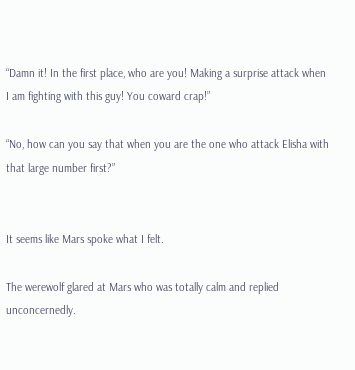“Damn it! In the first place, who are you! Making a surprise attack when I am fighting with this guy! You coward crap!”

“No, how can you say that when you are the one who attack Elisha with that large number first?”


It seems like Mars spoke what I felt.

The werewolf glared at Mars who was totally calm and replied unconcernedly.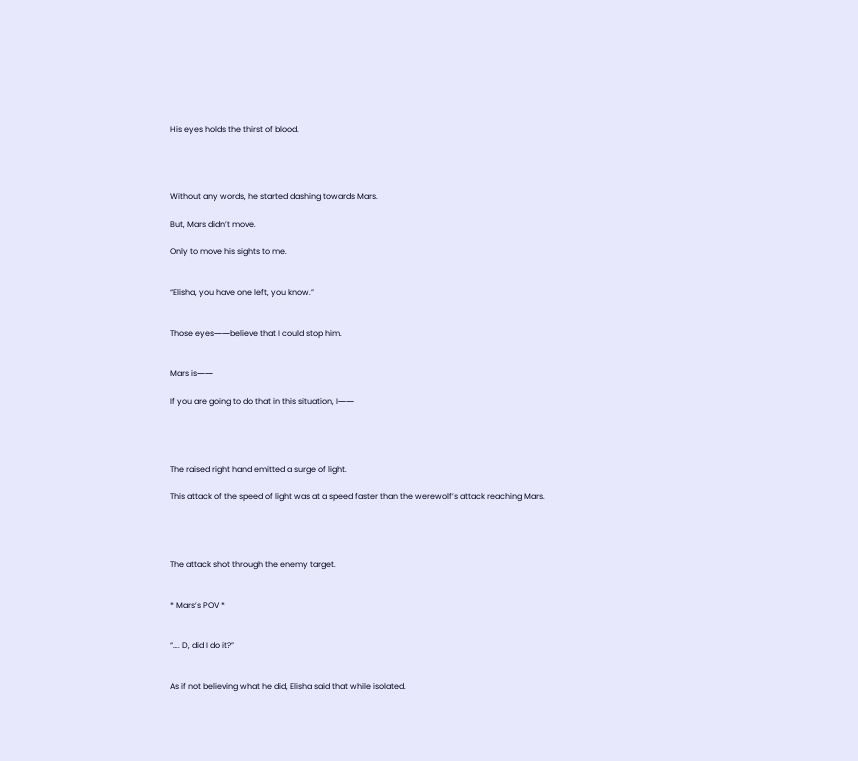His eyes holds the thirst of blood.




Without any words, he started dashing towards Mars.

But, Mars didn’t move.

Only to move his sights to me.


“Elisha, you have one left, you know.”


Those eyes――believe that I could stop him.


Mars is――

If you are going to do that in this situation, I――




The raised right hand emitted a surge of light.

This attack of the speed of light was at a speed faster than the werewolf’s attack reaching Mars.




The attack shot through the enemy target.


* Mars’s POV *


“…. D, did I do it?”


As if not believing what he did, Elisha said that while isolated.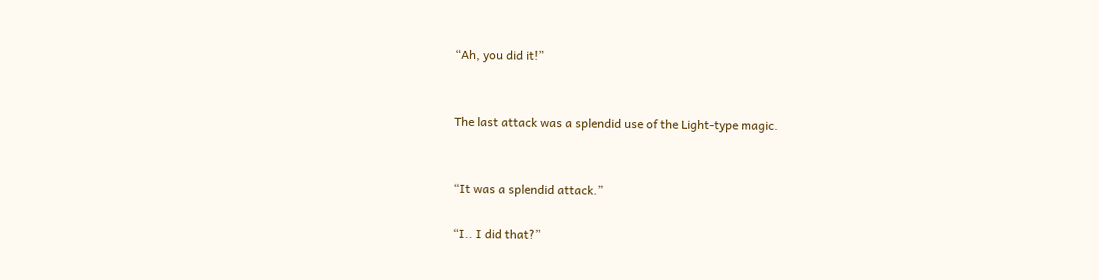“Ah, you did it!”


The last attack was a splendid use of the Light-type magic.


“It was a splendid attack.”

“I.. I did that?”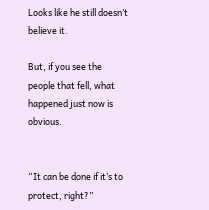Looks like he still doesn’t believe it.

But, if you see the people that fell, what happened just now is obvious.


“It can be done if it’s to protect, right?”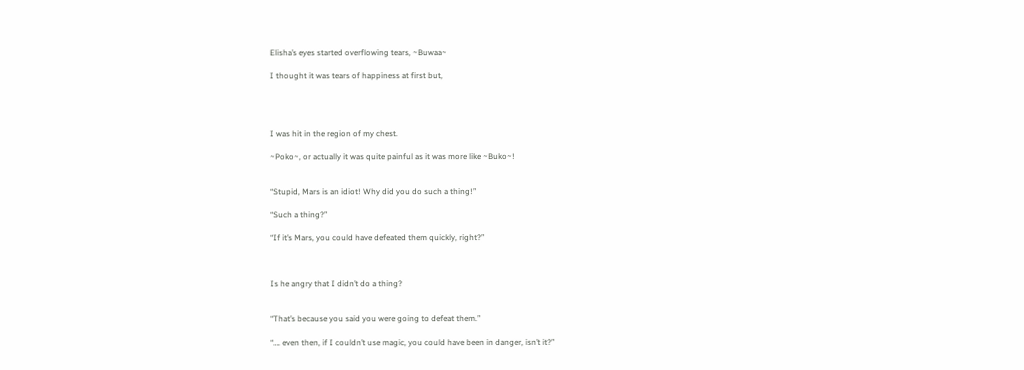Elisha’s eyes started overflowing tears, ~Buwaa~

I thought it was tears of happiness at first but,




I was hit in the region of my chest.

~Poko~, or actually it was quite painful as it was more like ~Buko~!


“Stupid, Mars is an idiot! Why did you do such a thing!”

“Such a thing?”

“If it’s Mars, you could have defeated them quickly, right?”



Is he angry that I didn’t do a thing?


“That’s because you said you were going to defeat them.”

“…. even then, if I couldn’t use magic, you could have been in danger, isn’t it?”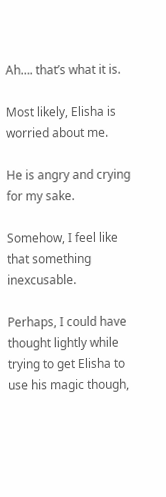Ah…. that’s what it is.

Most likely, Elisha is worried about me.

He is angry and crying for my sake.

Somehow, I feel like that something inexcusable.

Perhaps, I could have thought lightly while trying to get Elisha to use his magic though,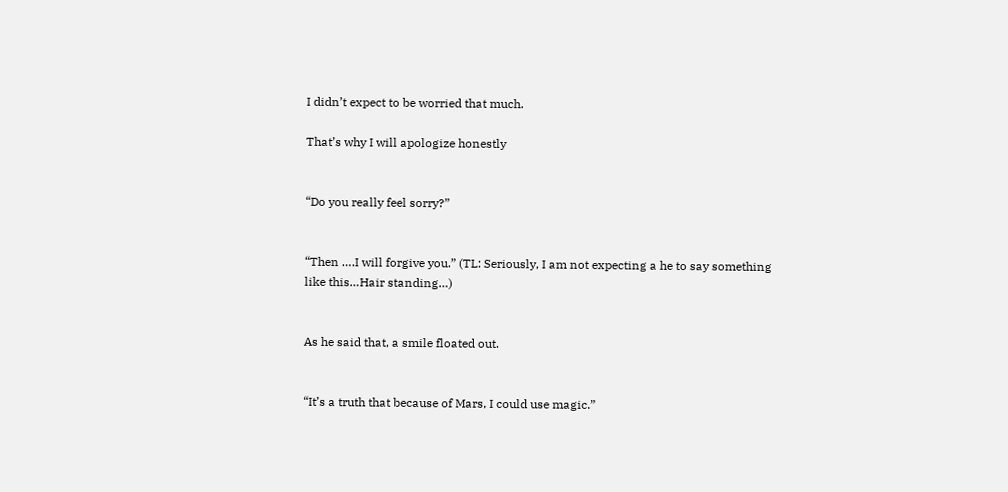I didn’t expect to be worried that much.

That’s why I will apologize honestly


“Do you really feel sorry?”


“Then ….I will forgive you.” (TL: Seriously, I am not expecting a he to say something like this…Hair standing…)


As he said that, a smile floated out.


“It’s a truth that because of Mars, I could use magic.”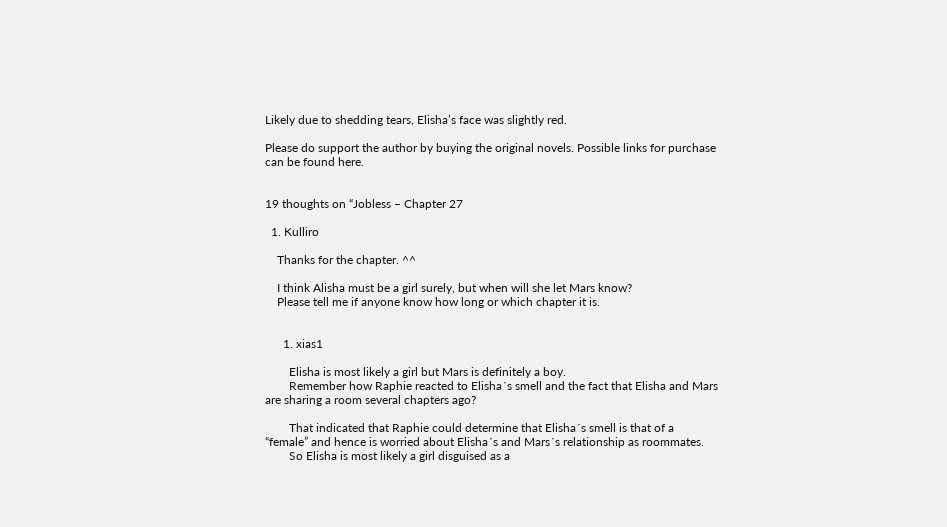Likely due to shedding tears, Elisha’s face was slightly red.

Please do support the author by buying the original novels. Possible links for purchase can be found here.


19 thoughts on “Jobless – Chapter 27

  1. Kulliro

    Thanks for the chapter. ^^

    I think Alisha must be a girl surely, but when will she let Mars know?
    Please tell me if anyone know how long or which chapter it is.


      1. xias1

        Elisha is most likely a girl but Mars is definitely a boy.
        Remember how Raphie reacted to Elisha´s smell and the fact that Elisha and Mars are sharing a room several chapters ago?

        That indicated that Raphie could determine that Elisha´s smell is that of a “female” and hence is worried about Elisha´s and Mars´s relationship as roommates.
        So Elisha is most likely a girl disguised as a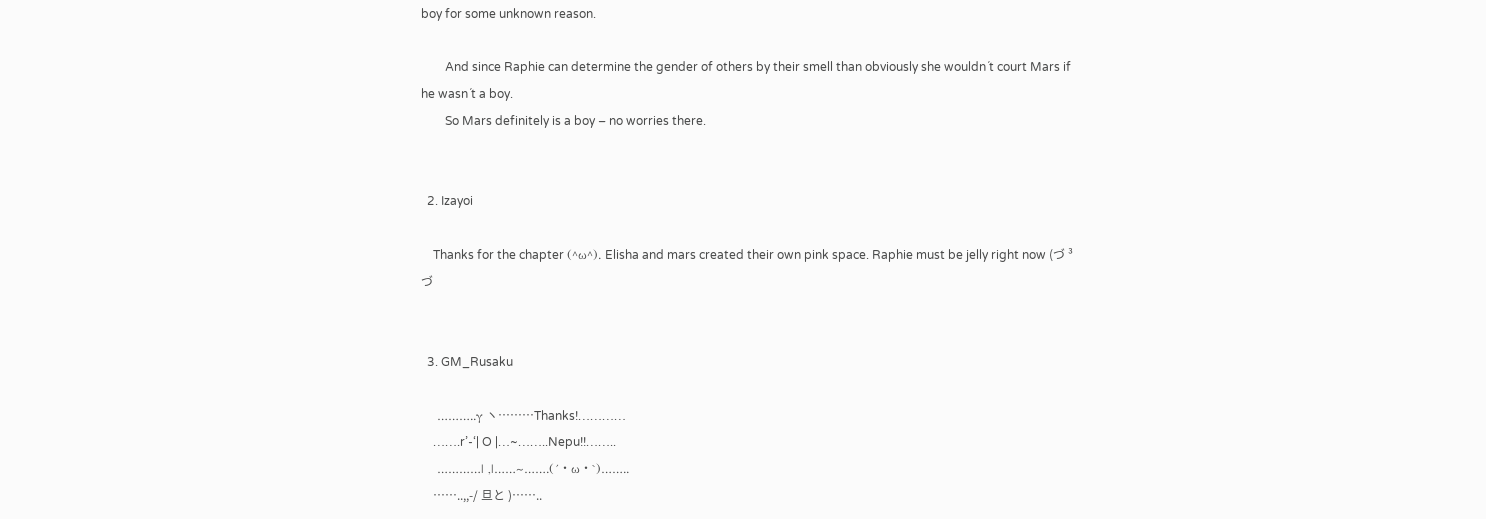boy for some unknown reason.

        And since Raphie can determine the gender of others by their smell than obviously she wouldn´t court Mars if he wasn´t a boy.
        So Mars definitely is a boy – no worries there.


  2. Izayoi

    Thanks for the chapter (^ω^). Elisha and mars created their own pink space. Raphie must be jelly right now (づ ³ づ


  3. GM_Rusaku

    ………..γ ヽ………Thanks!…………
    …….r’-‘| O |…~……..Nepu!!……..
    …………| ,|……~…….(´・ω・`)……..
    ……..,,-/ 旦と )……..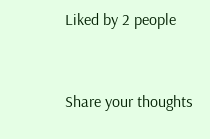Liked by 2 people


Share your thoughts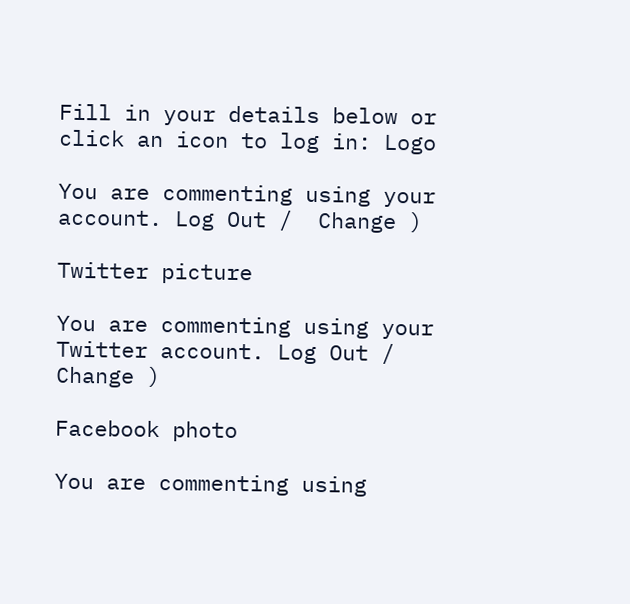Fill in your details below or click an icon to log in: Logo

You are commenting using your account. Log Out /  Change )

Twitter picture

You are commenting using your Twitter account. Log Out /  Change )

Facebook photo

You are commenting using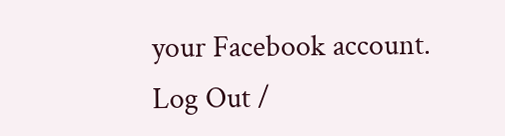your Facebook account. Log Out /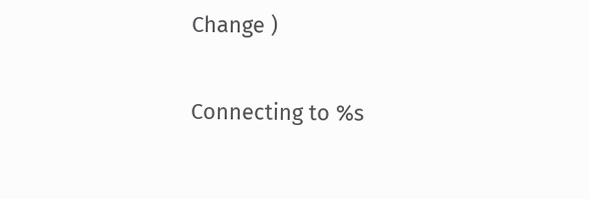Change )

Connecting to %s